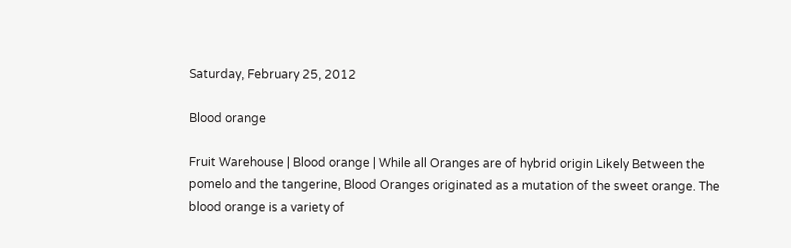Saturday, February 25, 2012

Blood orange

Fruit Warehouse | Blood orange | While all Oranges are of hybrid origin Likely Between the pomelo and the tangerine, Blood Oranges originated as a mutation of the sweet orange. The blood orange is a variety of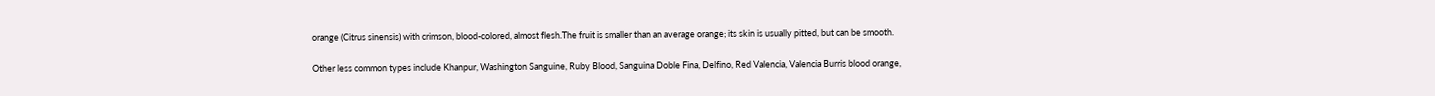orange (Citrus sinensis) with crimson, blood-colored, almost flesh.The fruit is smaller than an average orange; its skin is usually pitted, but can be smooth.

Other less common types include Khanpur, Washington Sanguine, Ruby Blood, Sanguina Doble Fina, Delfino, Red Valencia, Valencia Burris blood orange,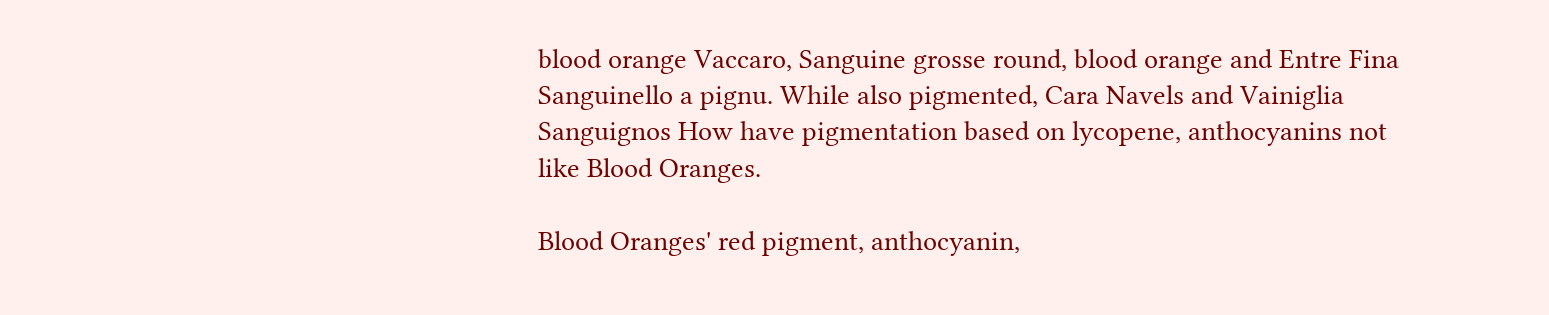blood orange Vaccaro, Sanguine grosse round, blood orange and Entre Fina Sanguinello a pignu. While also pigmented, Cara Navels and Vainiglia Sanguignos How have pigmentation based on lycopene, anthocyanins not like Blood Oranges.

Blood Oranges' red pigment, anthocyanin,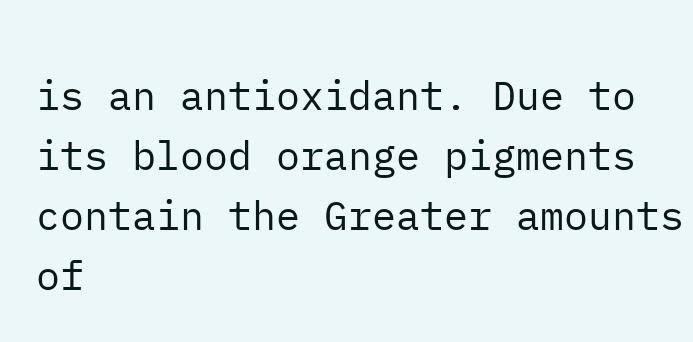is an antioxidant. Due to its blood orange pigments contain the Greater amounts of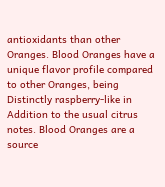antioxidants than other Oranges. Blood Oranges have a unique flavor profile compared to other Oranges, being Distinctly raspberry-like in Addition to the usual citrus notes. Blood Oranges are a source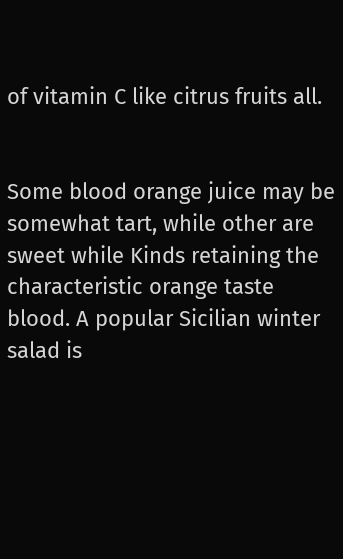of vitamin C like citrus fruits all.


Some blood orange juice may be somewhat tart, while other are sweet while Kinds retaining the characteristic orange taste blood. A popular Sicilian winter salad is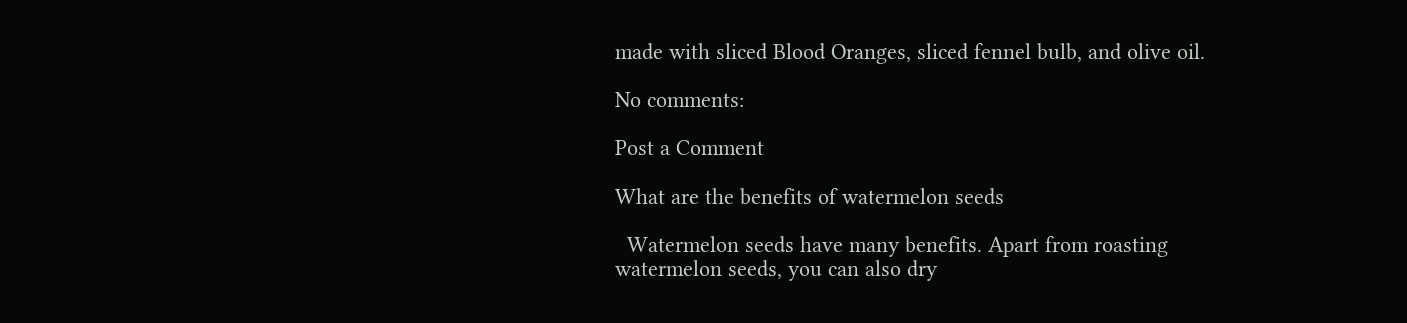made with sliced Blood Oranges, sliced fennel bulb, and olive oil.

No comments:

Post a Comment

What are the benefits of watermelon seeds

  Watermelon seeds have many benefits. Apart from roasting watermelon seeds, you can also dry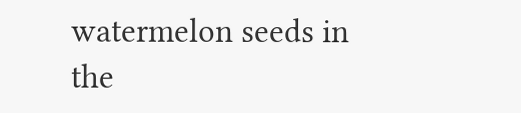watermelon seeds in the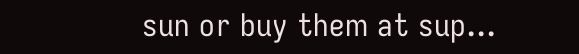sun or buy them at sup...